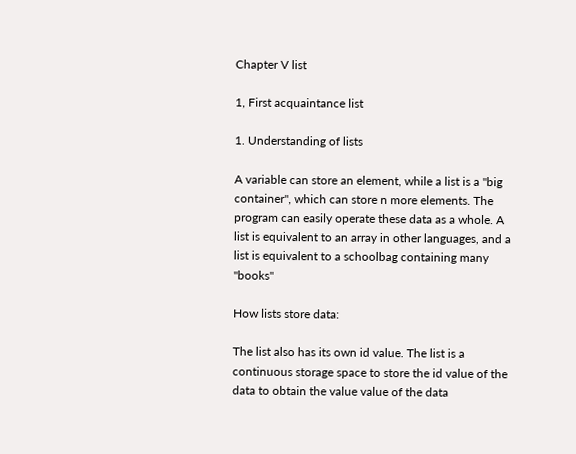Chapter V list

1, First acquaintance list

1. Understanding of lists

A variable can store an element, while a list is a "big container", which can store n more elements. The program can easily operate these data as a whole. A list is equivalent to an array in other languages, and a list is equivalent to a schoolbag containing many "books"

How lists store data:

The list also has its own id value. The list is a continuous storage space to store the id value of the data to obtain the value value of the data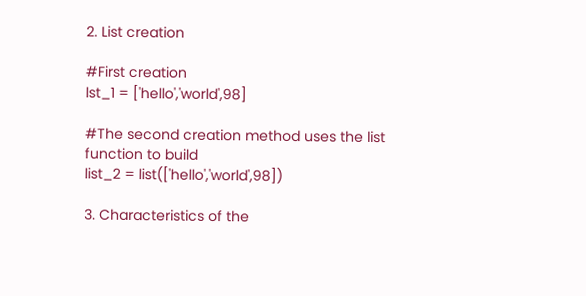2. List creation

#First creation
lst_1 = ['hello','world',98]

#The second creation method uses the list function to build
list_2 = list(['hello','world',98])

3. Characteristics of the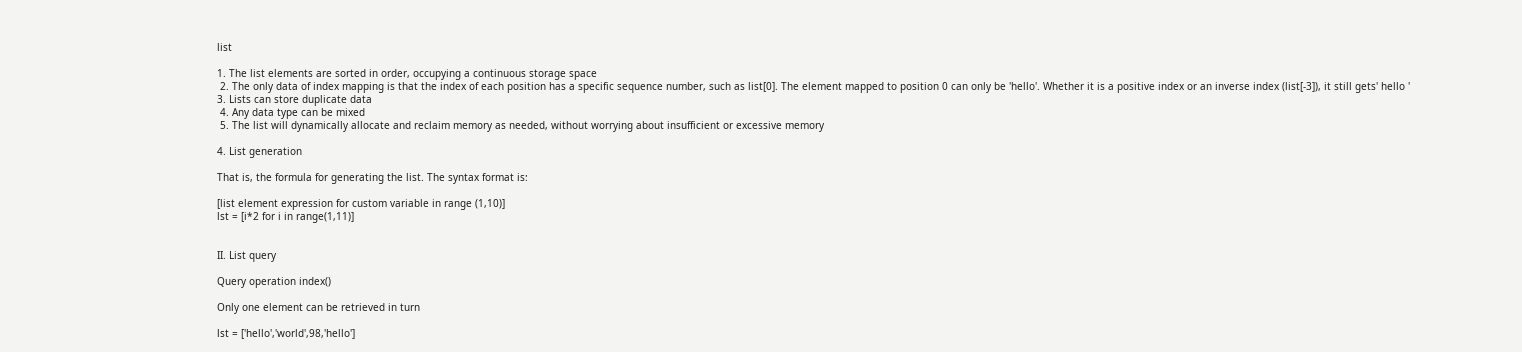list

1. The list elements are sorted in order, occupying a continuous storage space
 2. The only data of index mapping is that the index of each position has a specific sequence number, such as list[0]. The element mapped to position 0 can only be 'hello'. Whether it is a positive index or an inverse index (list[-3]), it still gets' hello '
3. Lists can store duplicate data
 4. Any data type can be mixed
 5. The list will dynamically allocate and reclaim memory as needed, without worrying about insufficient or excessive memory

4. List generation

That is, the formula for generating the list. The syntax format is:

[list element expression for custom variable in range (1,10)]
lst = [i*2 for i in range(1,11)]


II. List query

Query operation index()

Only one element can be retrieved in turn

lst = ['hello','world',98,'hello']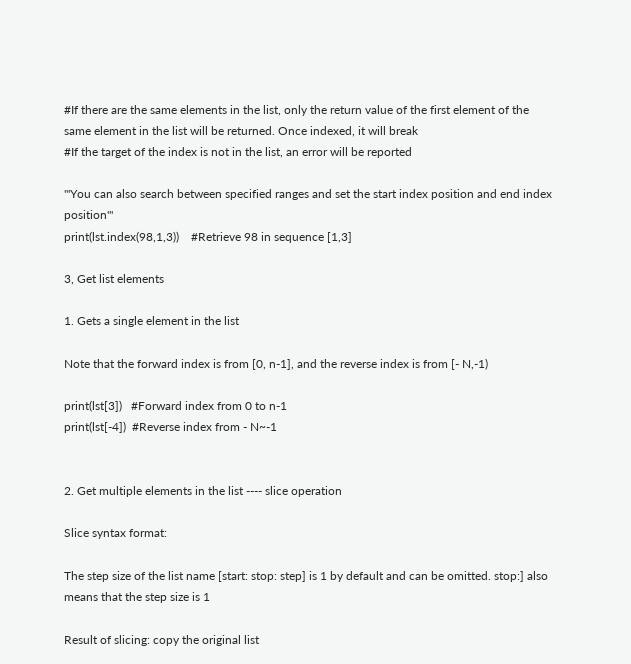#If there are the same elements in the list, only the return value of the first element of the same element in the list will be returned. Once indexed, it will break
#If the target of the index is not in the list, an error will be reported

'''You can also search between specified ranges and set the start index position and end index position'''
print(lst.index(98,1,3))    #Retrieve 98 in sequence [1,3]

3, Get list elements

1. Gets a single element in the list

Note that the forward index is from [0, n-1], and the reverse index is from [- N,-1)

print(lst[3])   #Forward index from 0 to n-1
print(lst[-4])  #Reverse index from - N~-1


2. Get multiple elements in the list ---- slice operation

Slice syntax format:

The step size of the list name [start: stop: step] is 1 by default and can be omitted. stop:] also means that the step size is 1

Result of slicing: copy the original list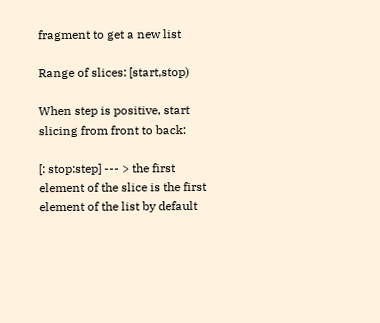fragment to get a new list

Range of slices: [start,stop)

When step is positive, start slicing from front to back:

[: stop:step] --- > the first element of the slice is the first element of the list by default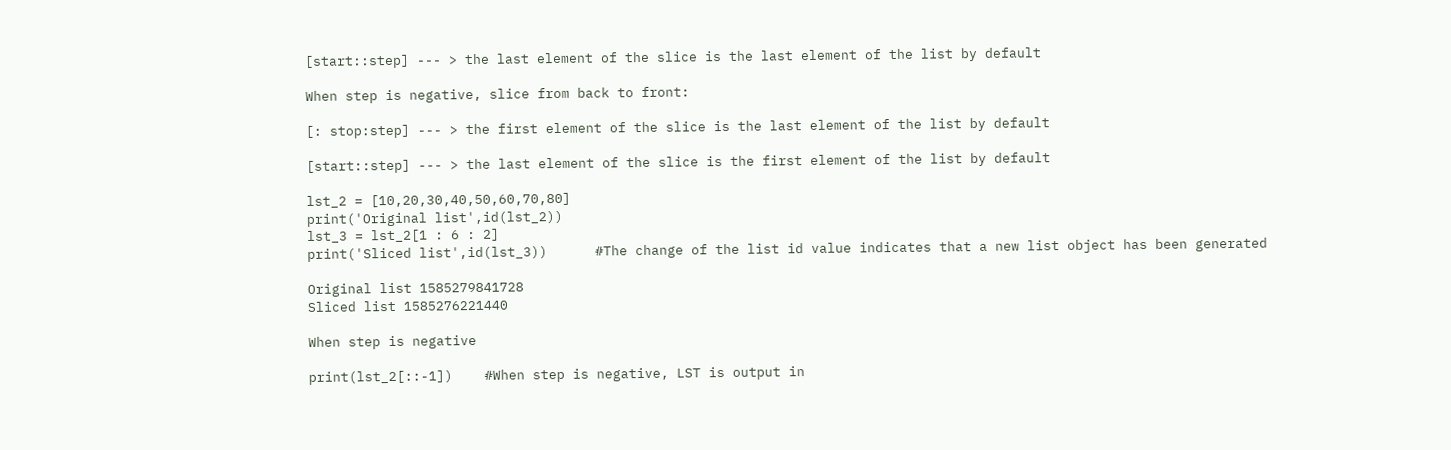[start::step] --- > the last element of the slice is the last element of the list by default

When step is negative, slice from back to front:

[: stop:step] --- > the first element of the slice is the last element of the list by default

[start::step] --- > the last element of the slice is the first element of the list by default

lst_2 = [10,20,30,40,50,60,70,80]
print('Original list',id(lst_2))
lst_3 = lst_2[1 : 6 : 2]
print('Sliced list',id(lst_3))      #The change of the list id value indicates that a new list object has been generated

Original list 1585279841728
Sliced list 1585276221440

When step is negative

print(lst_2[::-1])    #When step is negative, LST is output in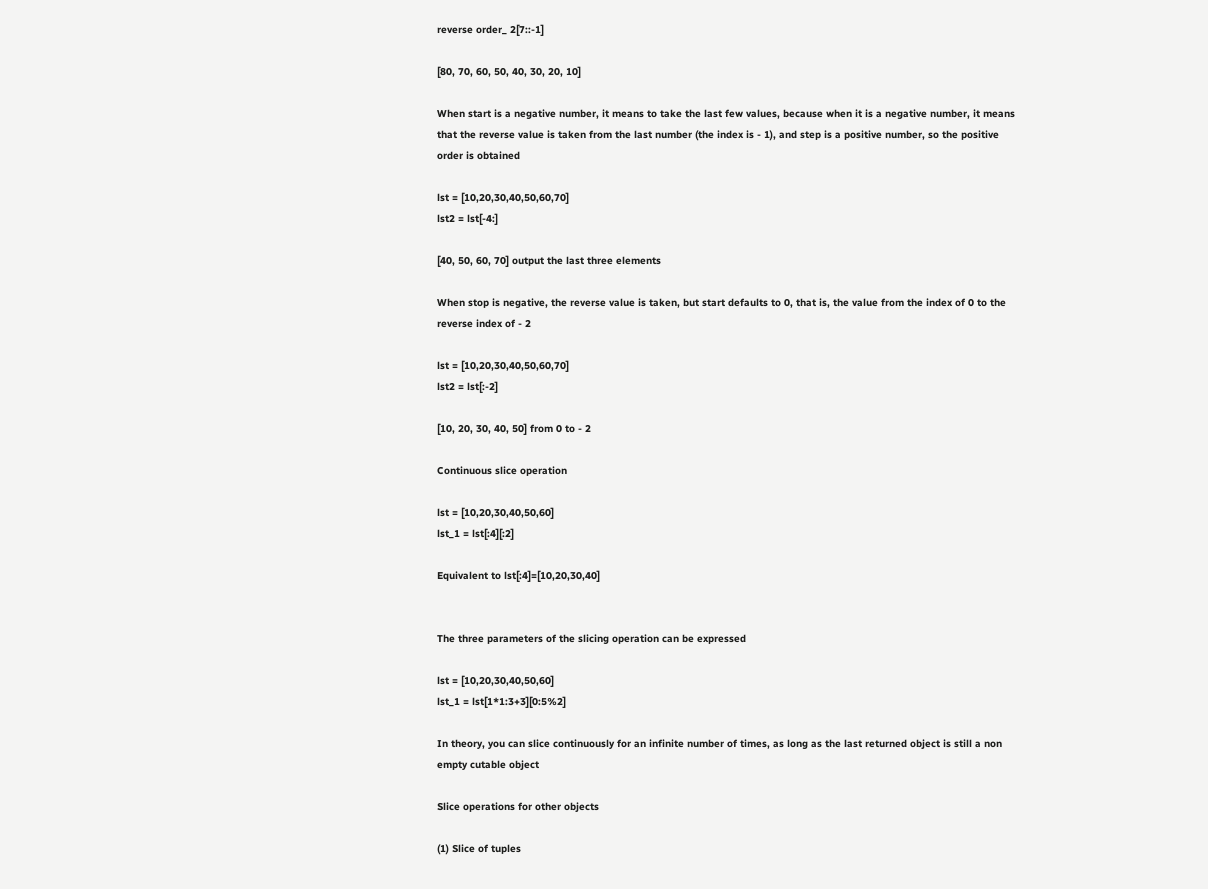reverse order_ 2[7::-1]

[80, 70, 60, 50, 40, 30, 20, 10]

When start is a negative number, it means to take the last few values, because when it is a negative number, it means that the reverse value is taken from the last number (the index is - 1), and step is a positive number, so the positive order is obtained

lst = [10,20,30,40,50,60,70]
lst2 = lst[-4:]

[40, 50, 60, 70] output the last three elements

When stop is negative, the reverse value is taken, but start defaults to 0, that is, the value from the index of 0 to the reverse index of - 2

lst = [10,20,30,40,50,60,70]
lst2 = lst[:-2]

[10, 20, 30, 40, 50] from 0 to - 2

Continuous slice operation

lst = [10,20,30,40,50,60]
lst_1 = lst[:4][:2]

Equivalent to lst[:4]=[10,20,30,40]


The three parameters of the slicing operation can be expressed

lst = [10,20,30,40,50,60]
lst_1 = lst[1*1:3+3][0:5%2]

In theory, you can slice continuously for an infinite number of times, as long as the last returned object is still a non empty cutable object

Slice operations for other objects

(1) Slice of tuples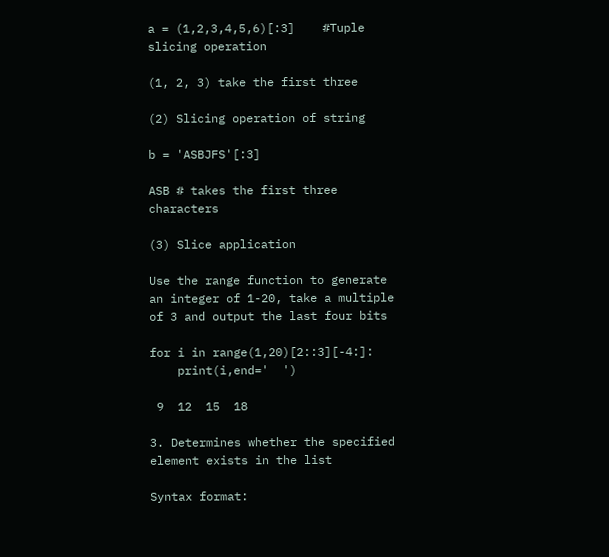a = (1,2,3,4,5,6)[:3]    #Tuple slicing operation

(1, 2, 3) take the first three

(2) Slicing operation of string

b = 'ASBJFS'[:3]

ASB # takes the first three characters

(3) Slice application

Use the range function to generate an integer of 1-20, take a multiple of 3 and output the last four bits

for i in range(1,20)[2::3][-4:]:
    print(i,end='  ')

 9  12  15  18

3. Determines whether the specified element exists in the list

Syntax format: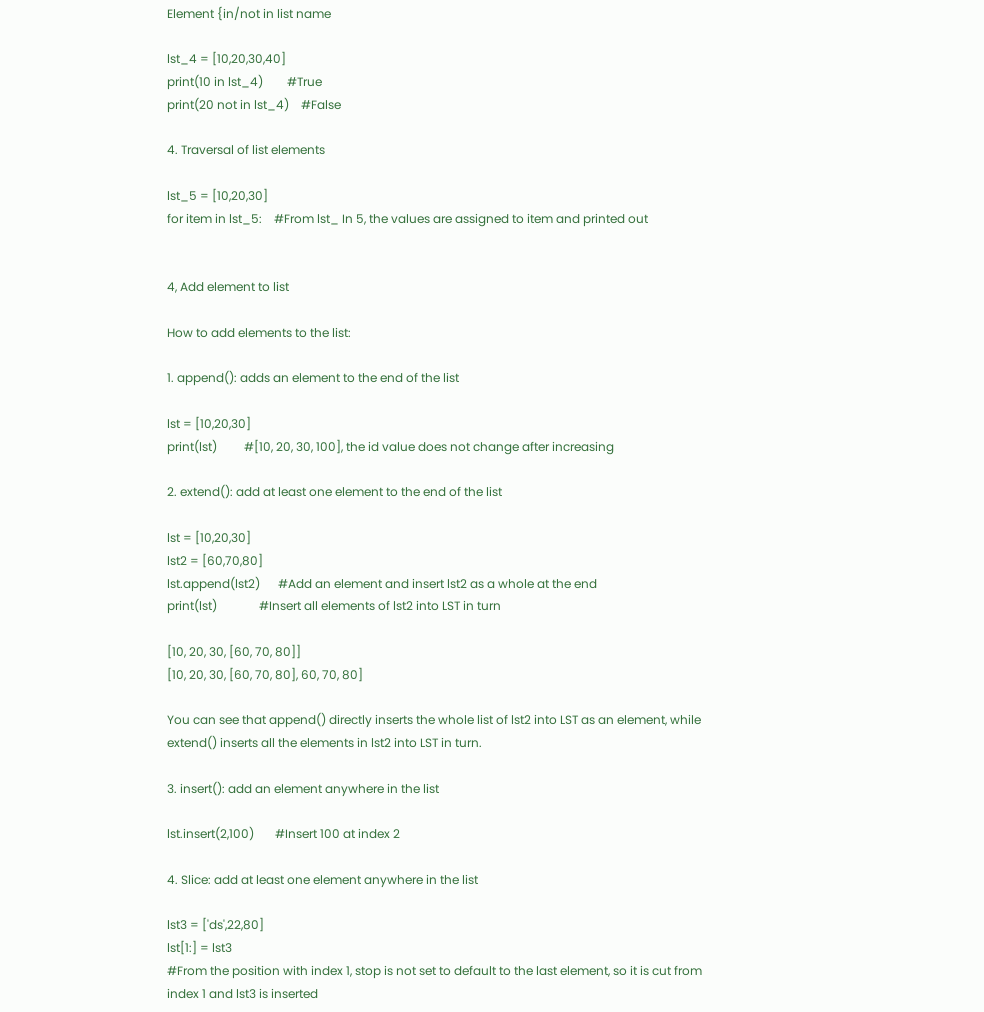Element {in/not in list name

lst_4 = [10,20,30,40]
print(10 in lst_4)        #True
print(20 not in lst_4)    #False

4. Traversal of list elements

lst_5 = [10,20,30]
for item in lst_5:    #From lst_ In 5, the values are assigned to item and printed out


4, Add element to list

How to add elements to the list:

1. append(): adds an element to the end of the list

lst = [10,20,30]
print(lst)         #[10, 20, 30, 100], the id value does not change after increasing

2. extend(): add at least one element to the end of the list

lst = [10,20,30]
lst2 = [60,70,80]
lst.append(lst2)      #Add an element and insert lst2 as a whole at the end
print(lst)              #Insert all elements of lst2 into LST in turn

[10, 20, 30, [60, 70, 80]]
[10, 20, 30, [60, 70, 80], 60, 70, 80]

You can see that append() directly inserts the whole list of lst2 into LST as an element, while extend() inserts all the elements in lst2 into LST in turn.

3. insert(): add an element anywhere in the list

lst.insert(2,100)       #Insert 100 at index 2

4. Slice: add at least one element anywhere in the list

lst3 = ['ds',22,80]
lst[1:] = lst3
#From the position with index 1, stop is not set to default to the last element, so it is cut from index 1 and lst3 is inserted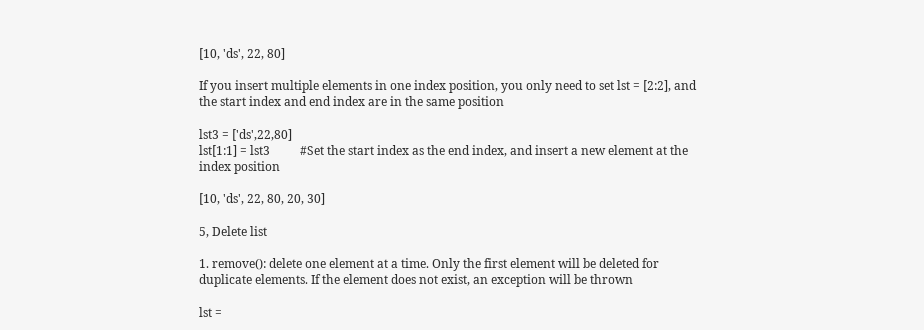[10, 'ds', 22, 80]

If you insert multiple elements in one index position, you only need to set lst = [2:2], and the start index and end index are in the same position

lst3 = ['ds',22,80]
lst[1:1] = lst3          #Set the start index as the end index, and insert a new element at the index position

[10, 'ds', 22, 80, 20, 30]

5, Delete list

1. remove(): delete one element at a time. Only the first element will be deleted for duplicate elements. If the element does not exist, an exception will be thrown

lst =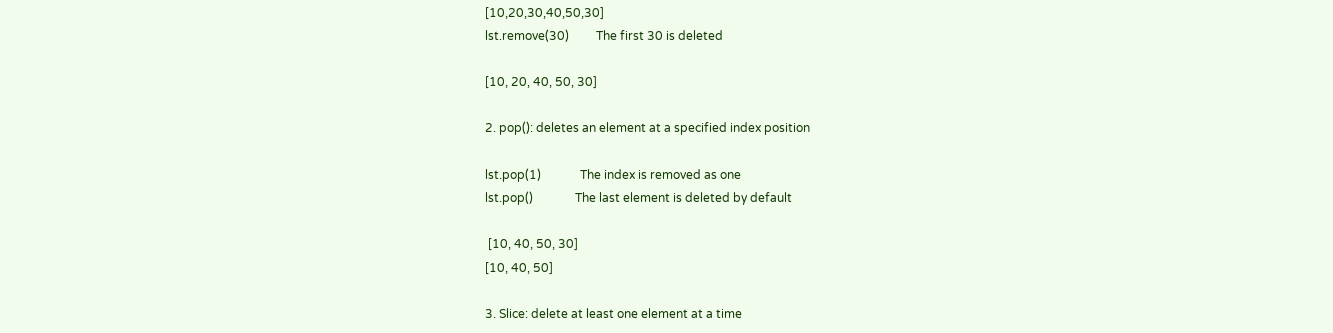[10,20,30,40,50,30]
lst.remove(30)         The first 30 is deleted

[10, 20, 40, 50, 30]

2. pop(): deletes an element at a specified index position

lst.pop(1)             The index is removed as one
lst.pop()              The last element is deleted by default

 [10, 40, 50, 30]
[10, 40, 50]

3. Slice: delete at least one element at a time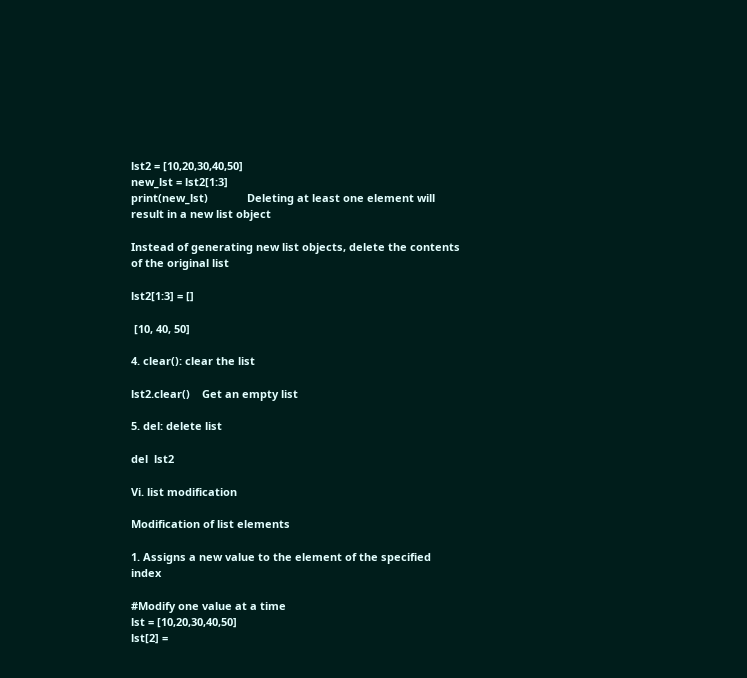lst2 = [10,20,30,40,50]
new_lst = lst2[1:3]
print(new_lst)             Deleting at least one element will result in a new list object

Instead of generating new list objects, delete the contents of the original list

lst2[1:3] = []

 [10, 40, 50]

4. clear(): clear the list

lst2.clear()    Get an empty list

5. del: delete list

del  lst2

Vi. list modification

Modification of list elements

1. Assigns a new value to the element of the specified index

#Modify one value at a time
lst = [10,20,30,40,50]
lst[2] =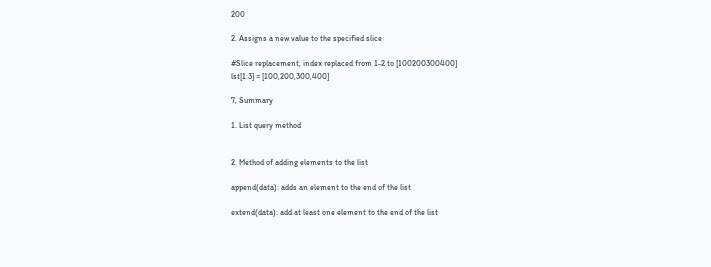200

2. Assigns a new value to the specified slice

#Slice replacement, index replaced from 1-2 to [100200300400]
lst[1:3] = [100,200,300,400]

7, Summary

1. List query method


2. Method of adding elements to the list

append(data): adds an element to the end of the list

extend(data): add at least one element to the end of the list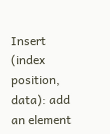Insert (index position, data): add an element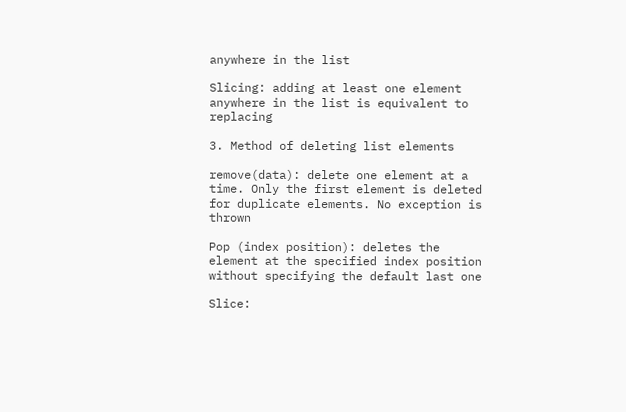anywhere in the list

Slicing: adding at least one element anywhere in the list is equivalent to replacing

3. Method of deleting list elements

remove(data): delete one element at a time. Only the first element is deleted for duplicate elements. No exception is thrown

Pop (index position): deletes the element at the specified index position without specifying the default last one

Slice: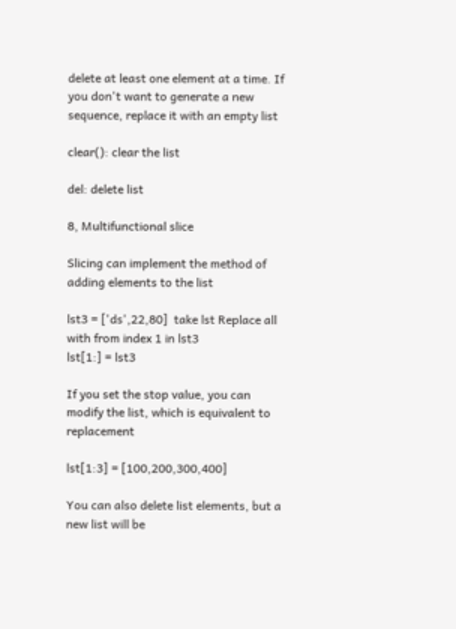delete at least one element at a time. If you don't want to generate a new sequence, replace it with an empty list

clear(): clear the list

del: delete list

8, Multifunctional slice

Slicing can implement the method of adding elements to the list

lst3 = ['ds',22,80]  take lst Replace all with from index 1 in lst3
lst[1:] = lst3

If you set the stop value, you can modify the list, which is equivalent to replacement

lst[1:3] = [100,200,300,400]

You can also delete list elements, but a new list will be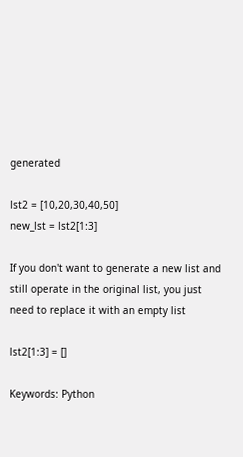generated

lst2 = [10,20,30,40,50]
new_lst = lst2[1:3]

If you don't want to generate a new list and still operate in the original list, you just need to replace it with an empty list

lst2[1:3] = []

Keywords: Python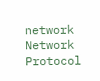network Network Protocol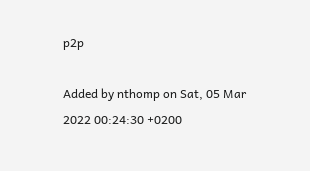p2p

Added by nthomp on Sat, 05 Mar 2022 00:24:30 +0200